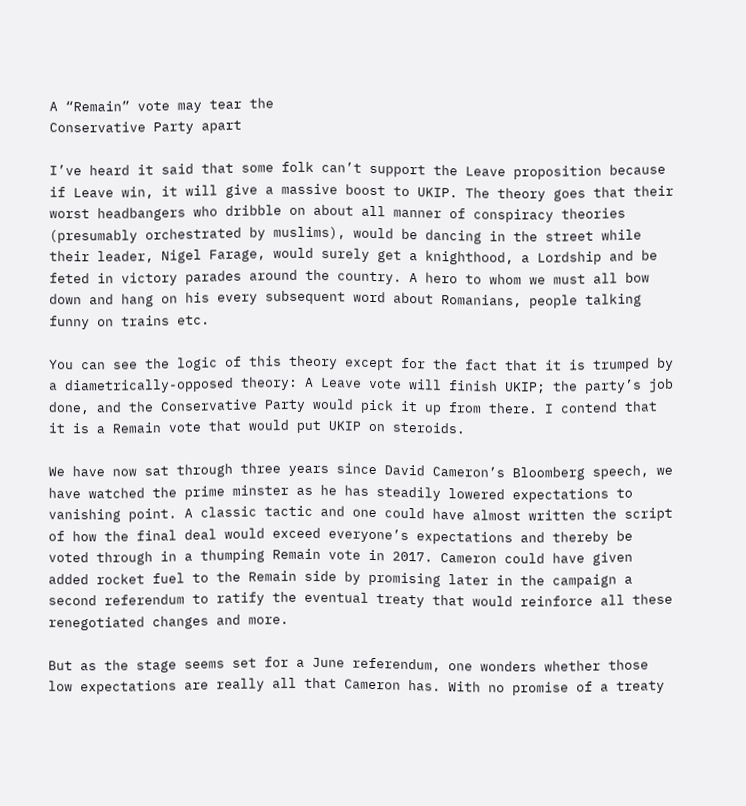A “Remain” vote may tear the
Conservative Party apart

I’ve heard it said that some folk can’t support the Leave proposition because if Leave win, it will give a massive boost to UKIP. The theory goes that their worst headbangers who dribble on about all manner of conspiracy theories (presumably orchestrated by muslims), would be dancing in the street while their leader, Nigel Farage, would surely get a knighthood, a Lordship and be feted in victory parades around the country. A hero to whom we must all bow down and hang on his every subsequent word about Romanians, people talking funny on trains etc.

You can see the logic of this theory except for the fact that it is trumped by a diametrically-opposed theory: A Leave vote will finish UKIP; the party’s job done, and the Conservative Party would pick it up from there. I contend that it is a Remain vote that would put UKIP on steroids.

We have now sat through three years since David Cameron’s Bloomberg speech, we have watched the prime minster as he has steadily lowered expectations to vanishing point. A classic tactic and one could have almost written the script of how the final deal would exceed everyone’s expectations and thereby be voted through in a thumping Remain vote in 2017. Cameron could have given added rocket fuel to the Remain side by promising later in the campaign a second referendum to ratify the eventual treaty that would reinforce all these renegotiated changes and more.

But as the stage seems set for a June referendum, one wonders whether those low expectations are really all that Cameron has. With no promise of a treaty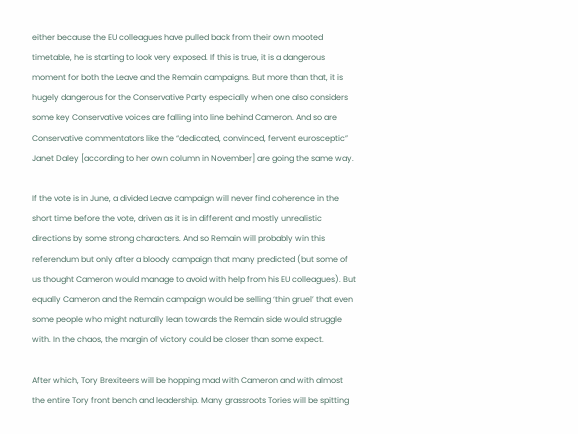either because the EU colleagues have pulled back from their own mooted timetable, he is starting to look very exposed. If this is true, it is a dangerous moment for both the Leave and the Remain campaigns. But more than that, it is hugely dangerous for the Conservative Party especially when one also considers some key Conservative voices are falling into line behind Cameron. And so are Conservative commentators like the “dedicated, convinced, fervent eurosceptic” Janet Daley [according to her own column in November] are going the same way.

If the vote is in June, a divided Leave campaign will never find coherence in the short time before the vote, driven as it is in different and mostly unrealistic directions by some strong characters. And so Remain will probably win this referendum but only after a bloody campaign that many predicted (but some of us thought Cameron would manage to avoid with help from his EU colleagues). But equally Cameron and the Remain campaign would be selling ‘thin gruel’ that even some people who might naturally lean towards the Remain side would struggle with. In the chaos, the margin of victory could be closer than some expect.

After which, Tory Brexiteers will be hopping mad with Cameron and with almost the entire Tory front bench and leadership. Many grassroots Tories will be spitting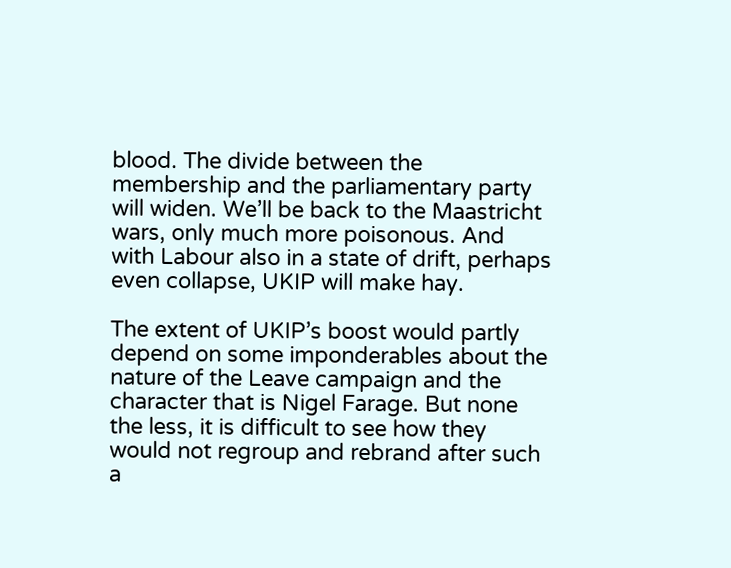blood. The divide between the membership and the parliamentary party will widen. We’ll be back to the Maastricht wars, only much more poisonous. And with Labour also in a state of drift, perhaps even collapse, UKIP will make hay.

The extent of UKIP’s boost would partly depend on some imponderables about the nature of the Leave campaign and the character that is Nigel Farage. But none the less, it is difficult to see how they would not regroup and rebrand after such a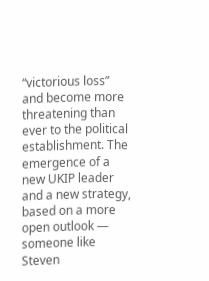“victorious loss” and become more threatening than ever to the political establishment. The emergence of a new UKIP leader and a new strategy, based on a more open outlook — someone like Steven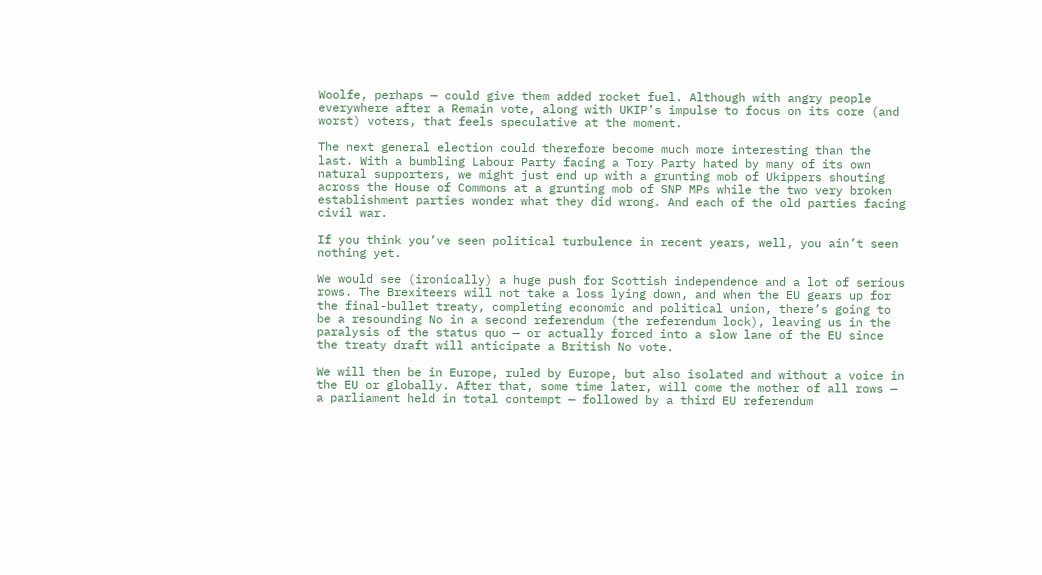Woolfe, perhaps — could give them added rocket fuel. Although with angry people everywhere after a Remain vote, along with UKIP’s impulse to focus on its core (and worst) voters, that feels speculative at the moment.

The next general election could therefore become much more interesting than the last. With a bumbling Labour Party facing a Tory Party hated by many of its own natural supporters, we might just end up with a grunting mob of Ukippers shouting across the House of Commons at a grunting mob of SNP MPs while the two very broken establishment parties wonder what they did wrong. And each of the old parties facing civil war.

If you think you’ve seen political turbulence in recent years, well, you ain’t seen nothing yet.

We would see (ironically) a huge push for Scottish independence and a lot of serious rows. The Brexiteers will not take a loss lying down, and when the EU gears up for the final-bullet treaty, completing economic and political union, there’s going to be a resounding No in a second referendum (the referendum lock), leaving us in the paralysis of the status quo — or actually forced into a slow lane of the EU since the treaty draft will anticipate a British No vote.

We will then be in Europe, ruled by Europe, but also isolated and without a voice in the EU or globally. After that, some time later, will come the mother of all rows — a parliament held in total contempt — followed by a third EU referendum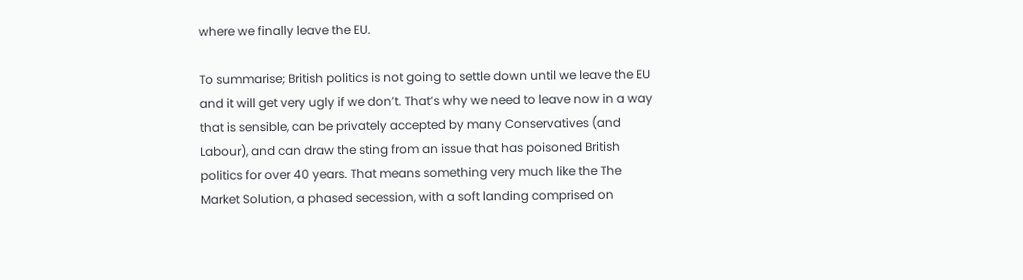where we finally leave the EU.

To summarise; British politics is not going to settle down until we leave the EU and it will get very ugly if we don’t. That’s why we need to leave now in a way that is sensible, can be privately accepted by many Conservatives (and Labour), and can draw the sting from an issue that has poisoned British politics for over 40 years. That means something very much like the The Market Solution, a phased secession, with a soft landing comprised on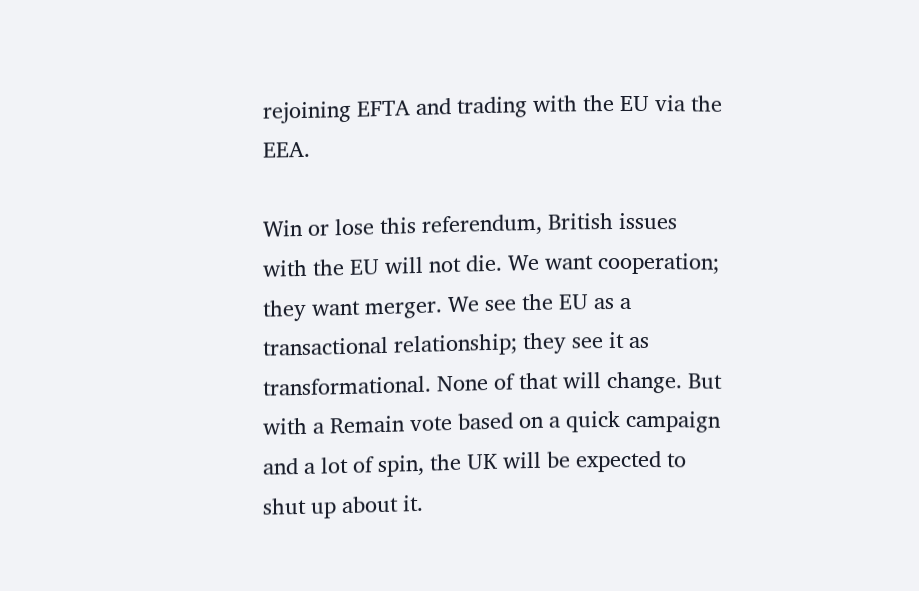rejoining EFTA and trading with the EU via the EEA.

Win or lose this referendum, British issues with the EU will not die. We want cooperation; they want merger. We see the EU as a transactional relationship; they see it as transformational. None of that will change. But with a Remain vote based on a quick campaign and a lot of spin, the UK will be expected to shut up about it.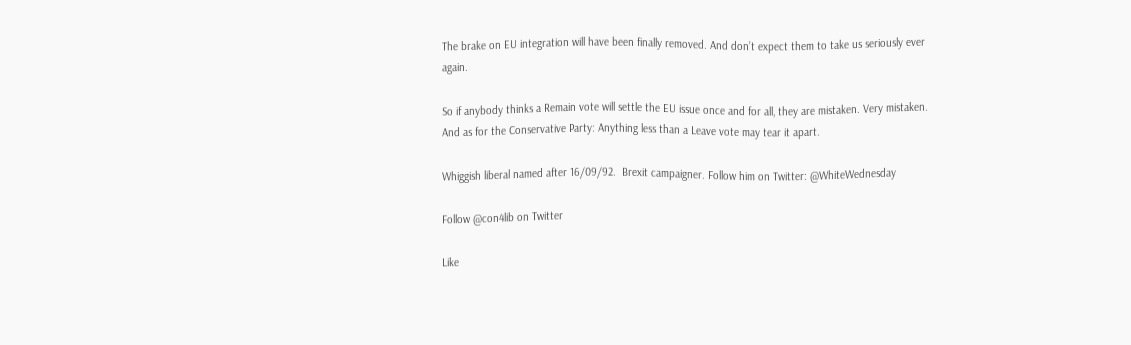The brake on EU integration will have been finally removed. And don’t expect them to take us seriously ever again.

So if anybody thinks a Remain vote will settle the EU issue once and for all, they are mistaken. Very mistaken. And as for the Conservative Party: Anything less than a Leave vote may tear it apart.

Whiggish liberal named after 16/09/92.  Brexit campaigner. Follow him on Twitter: @WhiteWednesday

Follow @con4lib on Twitter

Like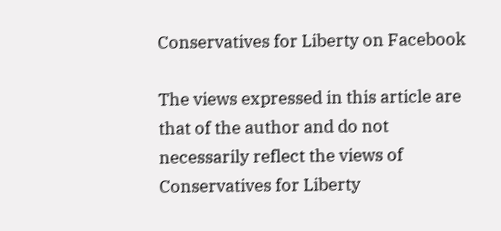Conservatives for Liberty on Facebook

The views expressed in this article are that of the author and do not necessarily reflect the views of Conservatives for Liberty